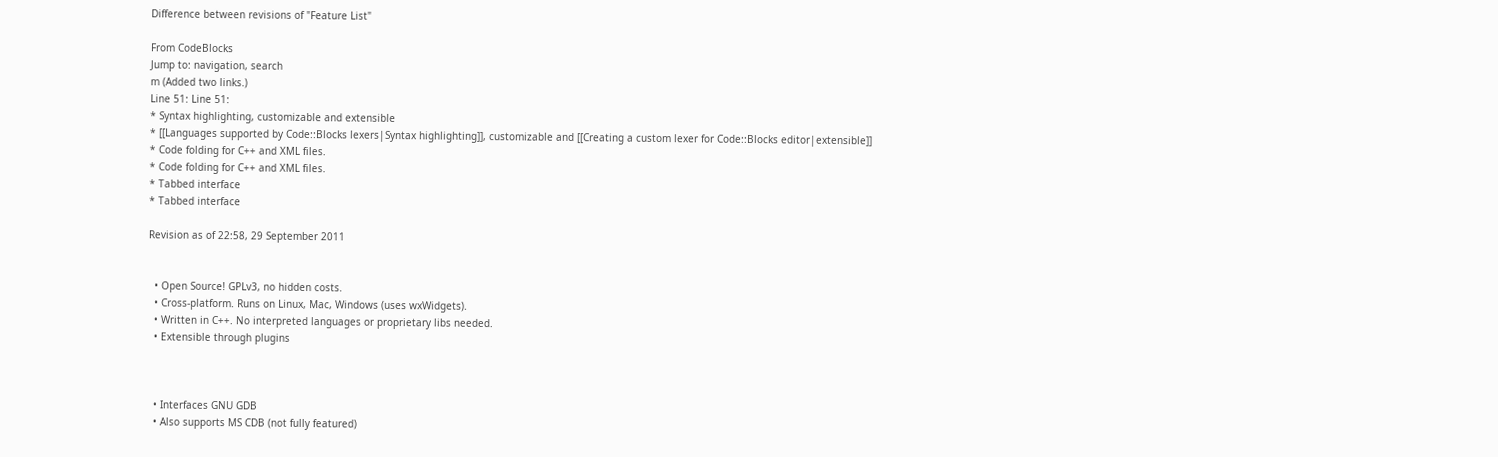Difference between revisions of "Feature List"

From CodeBlocks
Jump to: navigation, search
m (Added two links.)
Line 51: Line 51:
* Syntax highlighting, customizable and extensible
* [[Languages supported by Code::Blocks lexers|Syntax highlighting]], customizable and [[Creating a custom lexer for Code::Blocks editor|extensible]]
* Code folding for C++ and XML files.
* Code folding for C++ and XML files.
* Tabbed interface
* Tabbed interface

Revision as of 22:58, 29 September 2011


  • Open Source! GPLv3, no hidden costs.
  • Cross-platform. Runs on Linux, Mac, Windows (uses wxWidgets).
  • Written in C++. No interpreted languages or proprietary libs needed.
  • Extensible through plugins



  • Interfaces GNU GDB
  • Also supports MS CDB (not fully featured)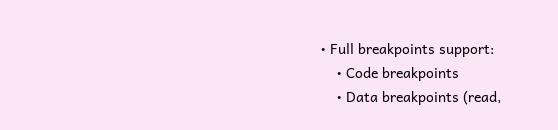• Full breakpoints support:
    • Code breakpoints
    • Data breakpoints (read,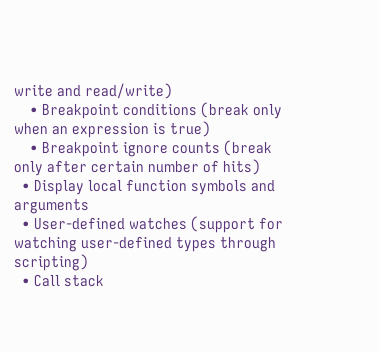write and read/write)
    • Breakpoint conditions (break only when an expression is true)
    • Breakpoint ignore counts (break only after certain number of hits)
  • Display local function symbols and arguments
  • User-defined watches (support for watching user-defined types through scripting)
  • Call stack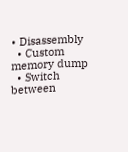• Disassembly
  • Custom memory dump
  • Switch between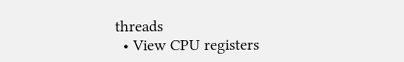threads
  • View CPU registers